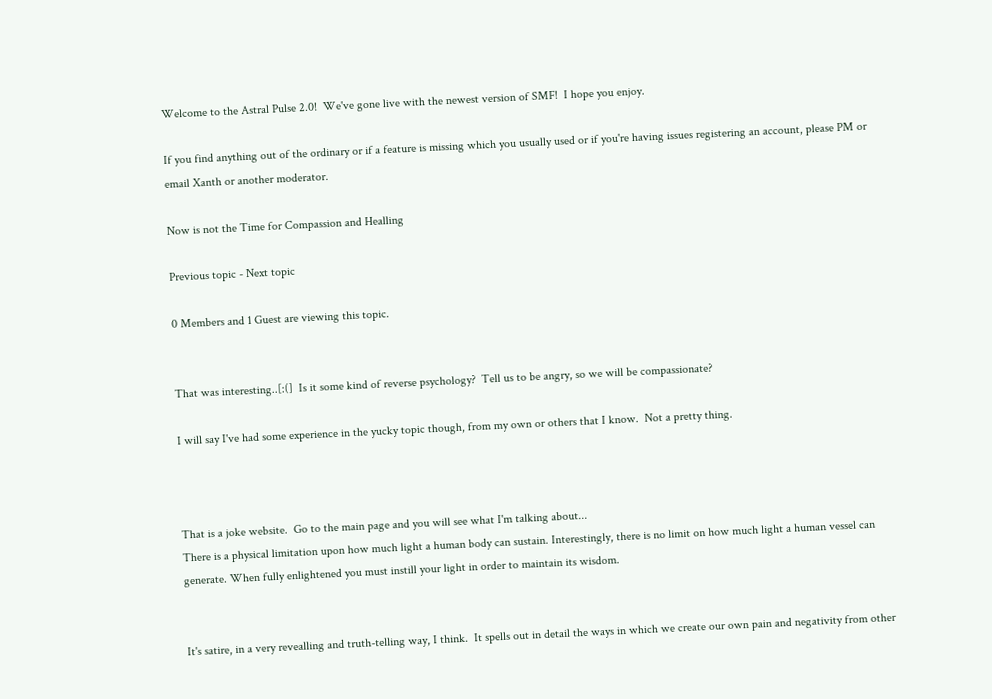Welcome to the Astral Pulse 2.0!  We've gone live with the newest version of SMF!  I hope you enjoy.

If you find anything out of the ordinary or if a feature is missing which you usually used or if you're having issues registering an account, please PM or email Xanth or another moderator.

Now is not the Time for Compassion and Healling

Previous topic - Next topic

0 Members and 1 Guest are viewing this topic.


That was interesting..[:(]  Is it some kind of reverse psychology?  Tell us to be angry, so we will be compassionate?

I will say I've had some experience in the yucky topic though, from my own or others that I know.  Not a pretty thing.



That is a joke website.  Go to the main page and you will see what I'm talking about...
There is a physical limitation upon how much light a human body can sustain. Interestingly, there is no limit on how much light a human vessel can generate. When fully enlightened you must instill your light in order to maintain its wisdom.


It's satire, in a very revealling and truth-telling way, I think.  It spells out in detail the ways in which we create our own pain and negativity from other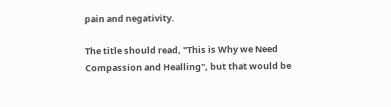pain and negativity.

The title should read, "This is Why we Need Compassion and Healling", but that would be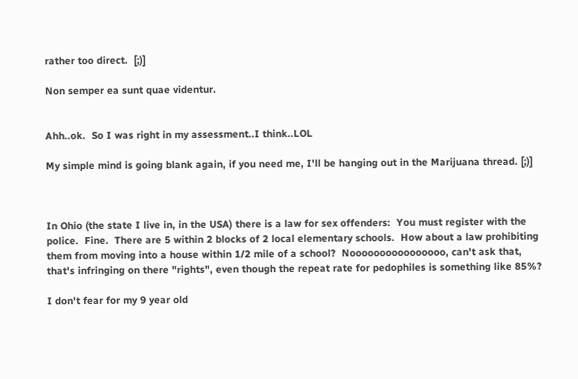rather too direct.  [;)]

Non semper ea sunt quae videntur.


Ahh..ok.  So I was right in my assessment..I think..LOL

My simple mind is going blank again, if you need me, I'll be hanging out in the Marijuana thread. [;)]



In Ohio (the state I live in, in the USA) there is a law for sex offenders:  You must register with the police.  Fine.  There are 5 within 2 blocks of 2 local elementary schools.  How about a law prohibiting them from moving into a house within 1/2 mile of a school?  Noooooooooooooooo, can't ask that, that's infringing on there "rights", even though the repeat rate for pedophiles is something like 85%?

I don't fear for my 9 year old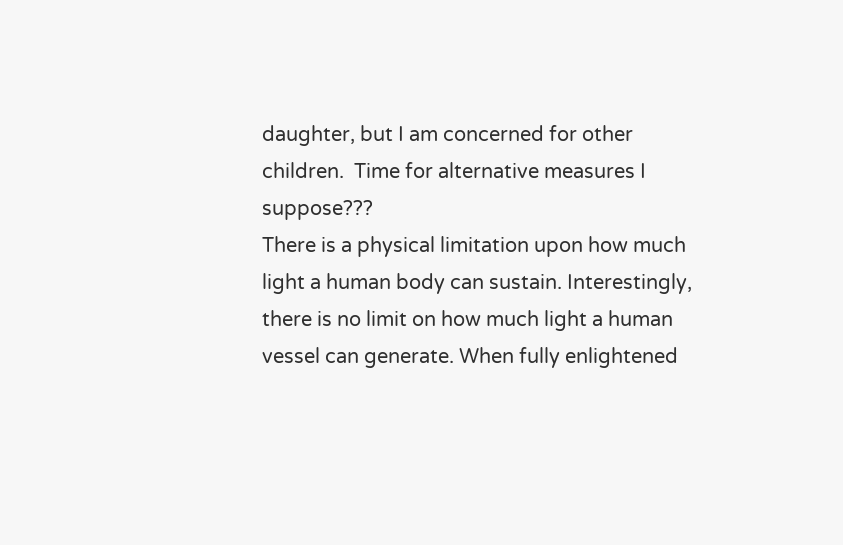daughter, but I am concerned for other children.  Time for alternative measures I suppose???
There is a physical limitation upon how much light a human body can sustain. Interestingly, there is no limit on how much light a human vessel can generate. When fully enlightened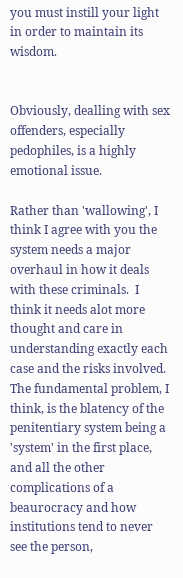you must instill your light in order to maintain its wisdom.


Obviously, dealling with sex offenders, especially pedophiles, is a highly emotional issue.

Rather than 'wallowing', I think I agree with you the system needs a major overhaul in how it deals with these criminals.  I think it needs alot more thought and care in understanding exactly each case and the risks involved.  The fundamental problem, I think, is the blatency of the penitentiary system being a 'system' in the first place, and all the other complications of a beaurocracy and how institutions tend to never see the person,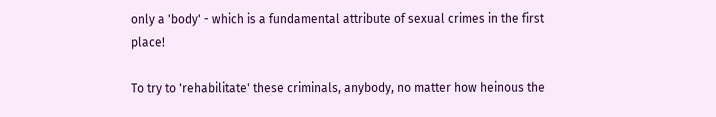only a 'body' - which is a fundamental attribute of sexual crimes in the first place!

To try to 'rehabilitate' these criminals, anybody, no matter how heinous the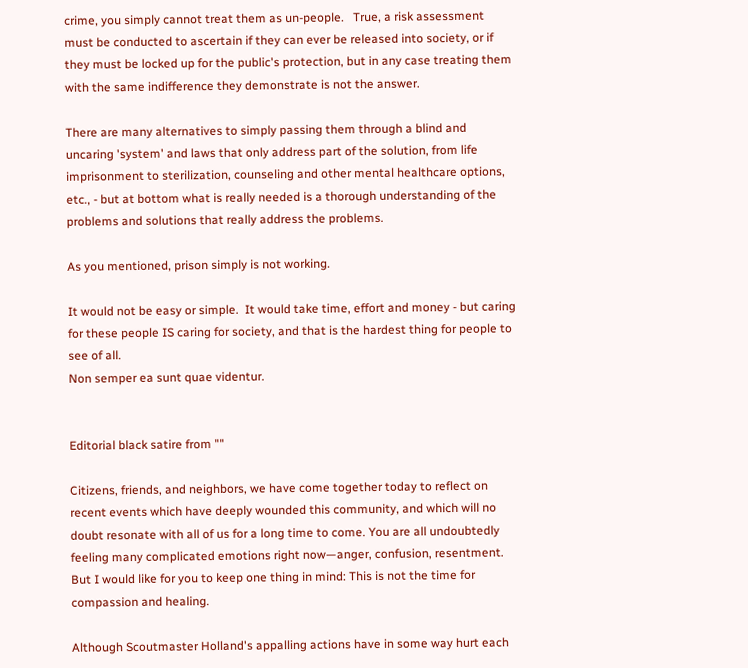crime, you simply cannot treat them as un-people.   True, a risk assessment must be conducted to ascertain if they can ever be released into society, or if they must be locked up for the public's protection, but in any case treating them with the same indifference they demonstrate is not the answer.

There are many alternatives to simply passing them through a blind and uncaring 'system' and laws that only address part of the solution, from life imprisonment to sterilization, counseling and other mental healthcare options, etc., - but at bottom what is really needed is a thorough understanding of the problems and solutions that really address the problems.

As you mentioned, prison simply is not working.

It would not be easy or simple.  It would take time, effort and money - but caring for these people IS caring for society, and that is the hardest thing for people to see of all.
Non semper ea sunt quae videntur.


Editorial black satire from ""

Citizens, friends, and neighbors, we have come together today to reflect on recent events which have deeply wounded this community, and which will no doubt resonate with all of us for a long time to come. You are all undoubtedly feeling many complicated emotions right now—anger, confusion, resentment. But I would like for you to keep one thing in mind: This is not the time for compassion and healing.

Although Scoutmaster Holland's appalling actions have in some way hurt each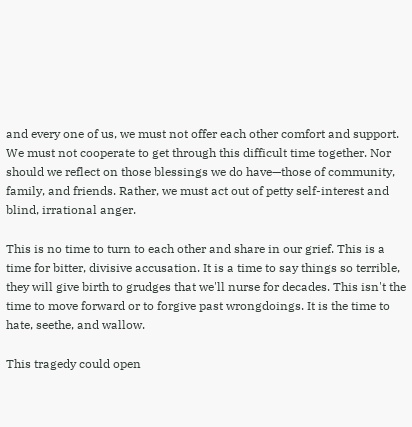and every one of us, we must not offer each other comfort and support. We must not cooperate to get through this difficult time together. Nor should we reflect on those blessings we do have—those of community, family, and friends. Rather, we must act out of petty self-interest and blind, irrational anger.

This is no time to turn to each other and share in our grief. This is a time for bitter, divisive accusation. It is a time to say things so terrible, they will give birth to grudges that we'll nurse for decades. This isn't the time to move forward or to forgive past wrongdoings. It is the time to hate, seethe, and wallow.

This tragedy could open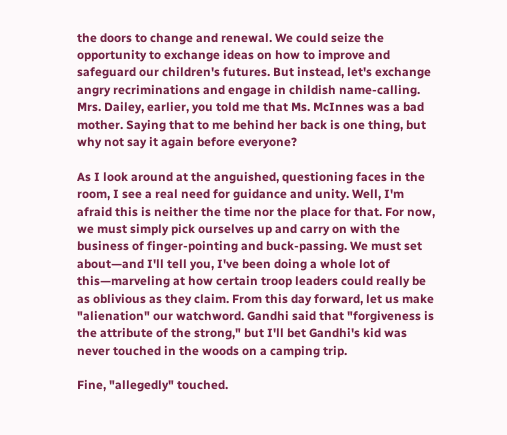the doors to change and renewal. We could seize the opportunity to exchange ideas on how to improve and safeguard our children's futures. But instead, let's exchange angry recriminations and engage in childish name-calling. Mrs. Dailey, earlier, you told me that Ms. McInnes was a bad mother. Saying that to me behind her back is one thing, but why not say it again before everyone?

As I look around at the anguished, questioning faces in the room, I see a real need for guidance and unity. Well, I'm afraid this is neither the time nor the place for that. For now, we must simply pick ourselves up and carry on with the business of finger-pointing and buck-passing. We must set about—and I'll tell you, I've been doing a whole lot of this—marveling at how certain troop leaders could really be as oblivious as they claim. From this day forward, let us make "alienation" our watchword. Gandhi said that "forgiveness is the attribute of the strong," but I'll bet Gandhi's kid was never touched in the woods on a camping trip.

Fine, "allegedly" touched.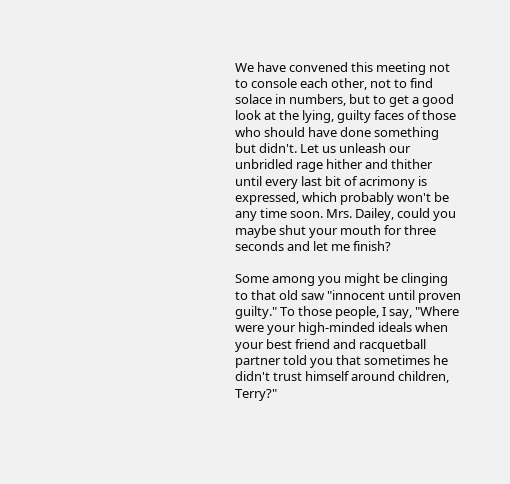We have convened this meeting not to console each other, not to find solace in numbers, but to get a good look at the lying, guilty faces of those who should have done something but didn't. Let us unleash our unbridled rage hither and thither until every last bit of acrimony is expressed, which probably won't be any time soon. Mrs. Dailey, could you maybe shut your mouth for three seconds and let me finish?

Some among you might be clinging to that old saw "innocent until proven guilty." To those people, I say, "Where were your high-minded ideals when your best friend and racquetball partner told you that sometimes he didn't trust himself around children, Terry?"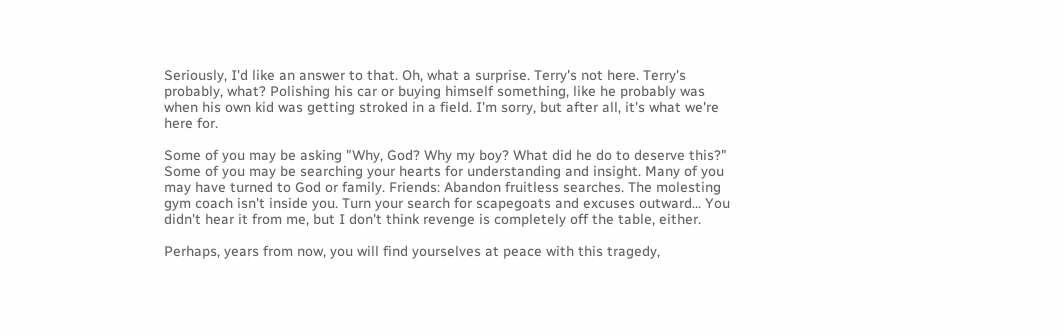Seriously, I'd like an answer to that. Oh, what a surprise. Terry's not here. Terry's probably, what? Polishing his car or buying himself something, like he probably was when his own kid was getting stroked in a field. I'm sorry, but after all, it's what we're here for.

Some of you may be asking "Why, God? Why my boy? What did he do to deserve this?" Some of you may be searching your hearts for understanding and insight. Many of you may have turned to God or family. Friends: Abandon fruitless searches. The molesting gym coach isn't inside you. Turn your search for scapegoats and excuses outward... You didn't hear it from me, but I don't think revenge is completely off the table, either.

Perhaps, years from now, you will find yourselves at peace with this tragedy,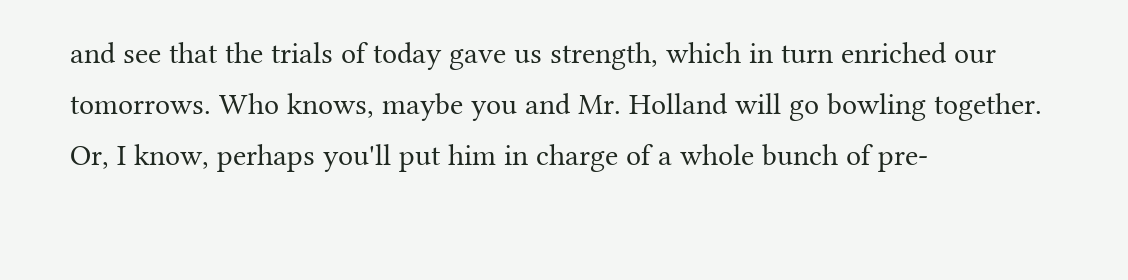and see that the trials of today gave us strength, which in turn enriched our tomorrows. Who knows, maybe you and Mr. Holland will go bowling together. Or, I know, perhaps you'll put him in charge of a whole bunch of pre-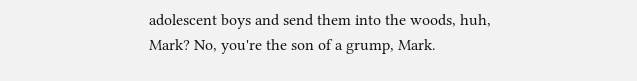adolescent boys and send them into the woods, huh, Mark? No, you're the son of a grump, Mark.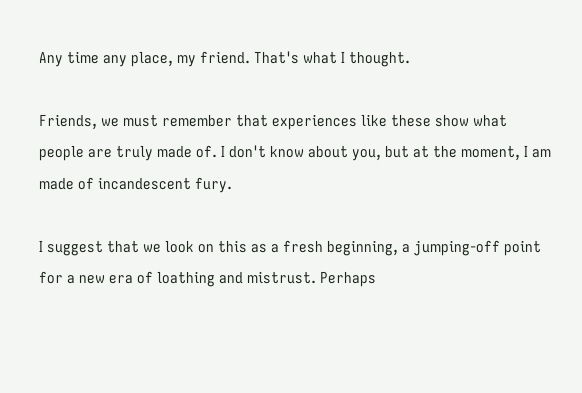Any time any place, my friend. That's what I thought.

Friends, we must remember that experiences like these show what people are truly made of. I don't know about you, but at the moment, I am made of incandescent fury.

I suggest that we look on this as a fresh beginning, a jumping-off point for a new era of loathing and mistrust. Perhaps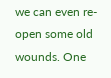we can even re-open some old wounds. One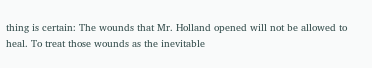thing is certain: The wounds that Mr. Holland opened will not be allowed to heal. To treat those wounds as the inevitable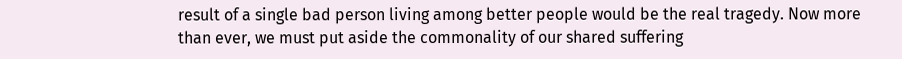result of a single bad person living among better people would be the real tragedy. Now more than ever, we must put aside the commonality of our shared suffering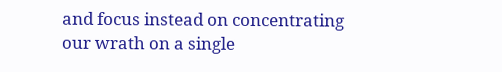and focus instead on concentrating our wrath on a single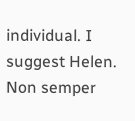individual. I suggest Helen.
Non semper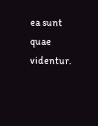ea sunt quae videntur.